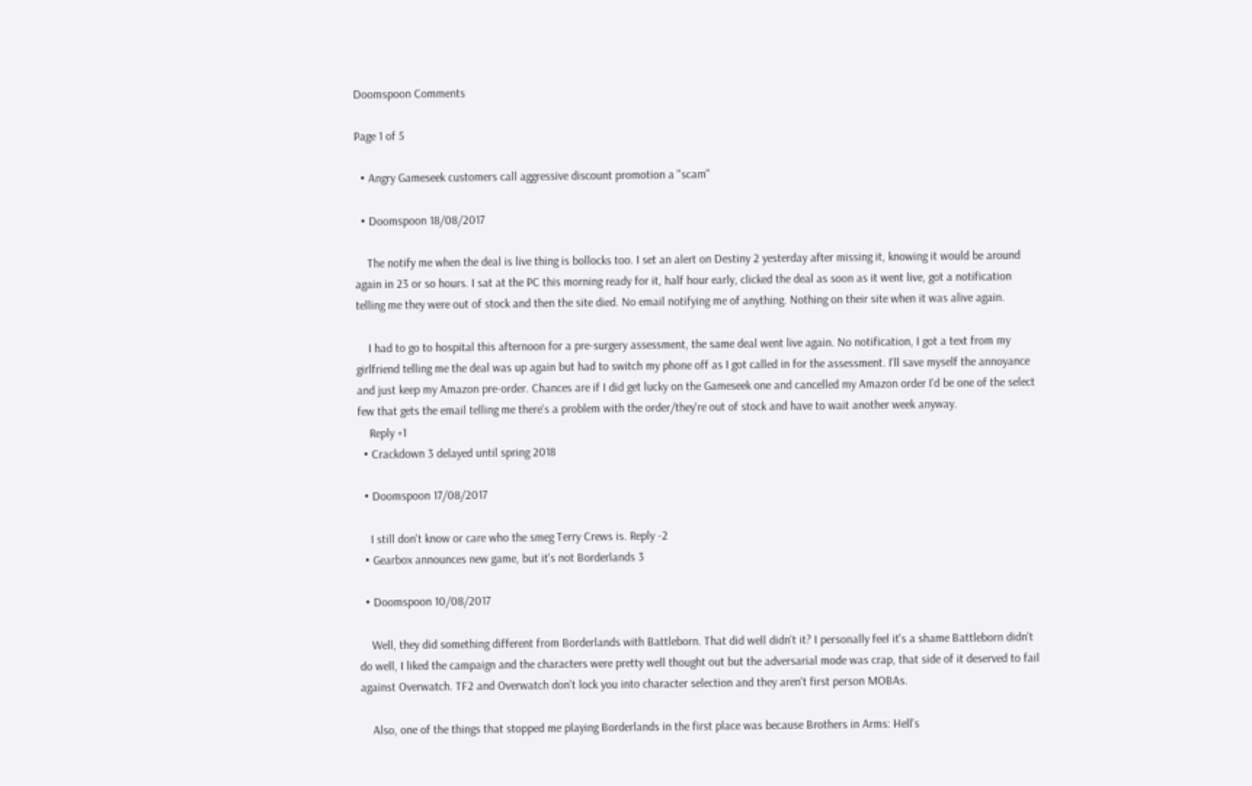Doomspoon Comments

Page 1 of 5

  • Angry Gameseek customers call aggressive discount promotion a "scam"

  • Doomspoon 18/08/2017

    The notify me when the deal is live thing is bollocks too. I set an alert on Destiny 2 yesterday after missing it, knowing it would be around again in 23 or so hours. I sat at the PC this morning ready for it, half hour early, clicked the deal as soon as it went live, got a notification telling me they were out of stock and then the site died. No email notifying me of anything. Nothing on their site when it was alive again.

    I had to go to hospital this afternoon for a pre-surgery assessment, the same deal went live again. No notification, I got a text from my girlfriend telling me the deal was up again but had to switch my phone off as I got called in for the assessment. I'll save myself the annoyance and just keep my Amazon pre-order. Chances are if I did get lucky on the Gameseek one and cancelled my Amazon order I'd be one of the select few that gets the email telling me there's a problem with the order/they're out of stock and have to wait another week anyway.
    Reply +1
  • Crackdown 3 delayed until spring 2018

  • Doomspoon 17/08/2017

    I still don't know or care who the smeg Terry Crews is. Reply -2
  • Gearbox announces new game, but it's not Borderlands 3

  • Doomspoon 10/08/2017

    Well, they did something different from Borderlands with Battleborn. That did well didn't it? I personally feel it's a shame Battleborn didn't do well, I liked the campaign and the characters were pretty well thought out but the adversarial mode was crap, that side of it deserved to fail against Overwatch. TF2 and Overwatch don't lock you into character selection and they aren't first person MOBAs.

    Also, one of the things that stopped me playing Borderlands in the first place was because Brothers in Arms: Hell's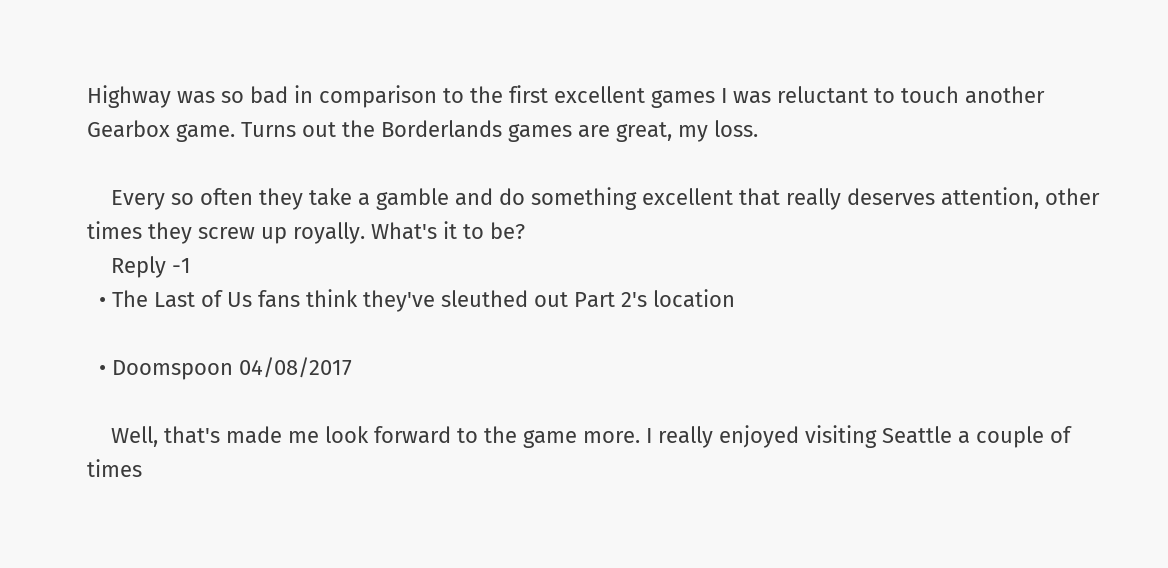Highway was so bad in comparison to the first excellent games I was reluctant to touch another Gearbox game. Turns out the Borderlands games are great, my loss.

    Every so often they take a gamble and do something excellent that really deserves attention, other times they screw up royally. What's it to be?
    Reply -1
  • The Last of Us fans think they've sleuthed out Part 2's location

  • Doomspoon 04/08/2017

    Well, that's made me look forward to the game more. I really enjoyed visiting Seattle a couple of times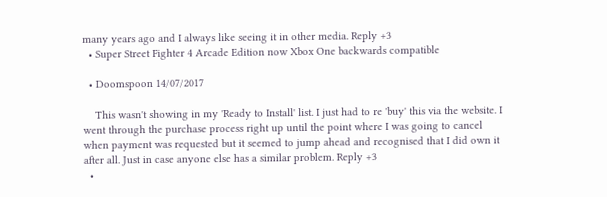many years ago and I always like seeing it in other media. Reply +3
  • Super Street Fighter 4 Arcade Edition now Xbox One backwards compatible

  • Doomspoon 14/07/2017

    This wasn't showing in my 'Ready to Install' list. I just had to re 'buy' this via the website. I went through the purchase process right up until the point where I was going to cancel when payment was requested but it seemed to jump ahead and recognised that I did own it after all. Just in case anyone else has a similar problem. Reply +3
  •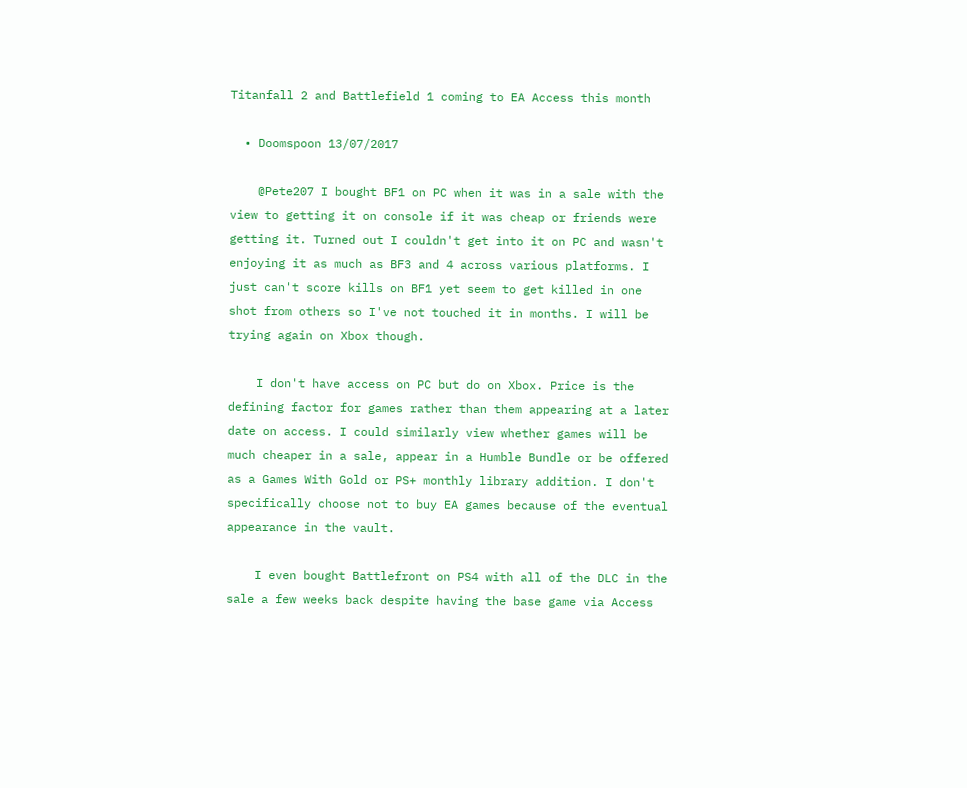Titanfall 2 and Battlefield 1 coming to EA Access this month

  • Doomspoon 13/07/2017

    @Pete207 I bought BF1 on PC when it was in a sale with the view to getting it on console if it was cheap or friends were getting it. Turned out I couldn't get into it on PC and wasn't enjoying it as much as BF3 and 4 across various platforms. I just can't score kills on BF1 yet seem to get killed in one shot from others so I've not touched it in months. I will be trying again on Xbox though.

    I don't have access on PC but do on Xbox. Price is the defining factor for games rather than them appearing at a later date on access. I could similarly view whether games will be much cheaper in a sale, appear in a Humble Bundle or be offered as a Games With Gold or PS+ monthly library addition. I don't specifically choose not to buy EA games because of the eventual appearance in the vault.

    I even bought Battlefront on PS4 with all of the DLC in the sale a few weeks back despite having the base game via Access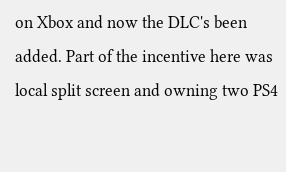on Xbox and now the DLC's been added. Part of the incentive here was local split screen and owning two PS4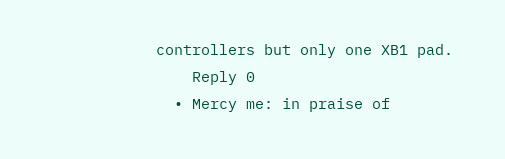controllers but only one XB1 pad.
    Reply 0
  • Mercy me: in praise of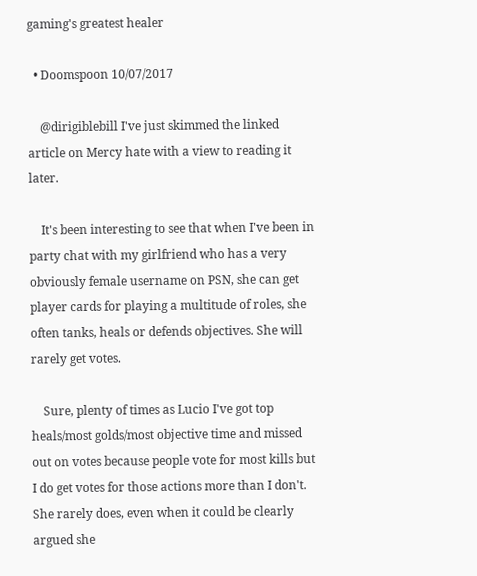gaming's greatest healer

  • Doomspoon 10/07/2017

    @dirigiblebill I've just skimmed the linked article on Mercy hate with a view to reading it later.

    It's been interesting to see that when I've been in party chat with my girlfriend who has a very obviously female username on PSN, she can get player cards for playing a multitude of roles, she often tanks, heals or defends objectives. She will rarely get votes.

    Sure, plenty of times as Lucio I've got top heals/most golds/most objective time and missed out on votes because people vote for most kills but I do get votes for those actions more than I don't. She rarely does, even when it could be clearly argued she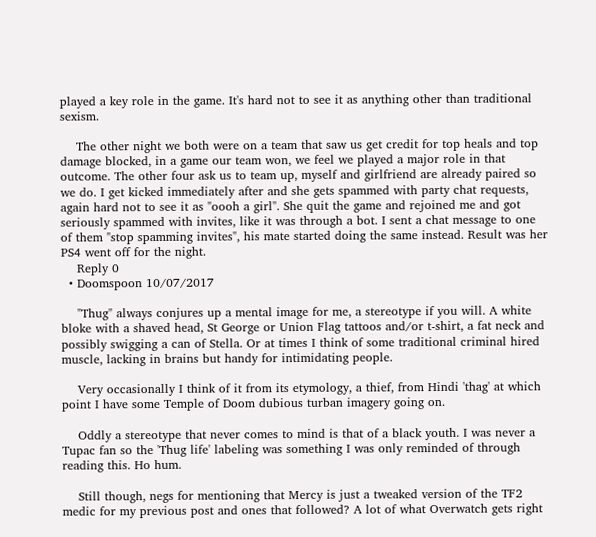played a key role in the game. It's hard not to see it as anything other than traditional sexism.

    The other night we both were on a team that saw us get credit for top heals and top damage blocked, in a game our team won, we feel we played a major role in that outcome. The other four ask us to team up, myself and girlfriend are already paired so we do. I get kicked immediately after and she gets spammed with party chat requests, again hard not to see it as "oooh a girl". She quit the game and rejoined me and got seriously spammed with invites, like it was through a bot. I sent a chat message to one of them "stop spamming invites", his mate started doing the same instead. Result was her PS4 went off for the night.
    Reply 0
  • Doomspoon 10/07/2017

    "Thug" always conjures up a mental image for me, a stereotype if you will. A white bloke with a shaved head, St George or Union Flag tattoos and/or t-shirt, a fat neck and possibly swigging a can of Stella. Or at times I think of some traditional criminal hired muscle, lacking in brains but handy for intimidating people.

    Very occasionally I think of it from its etymology, a thief, from Hindi 'thag' at which point I have some Temple of Doom dubious turban imagery going on.

    Oddly a stereotype that never comes to mind is that of a black youth. I was never a Tupac fan so the 'Thug life' labeling was something I was only reminded of through reading this. Ho hum.

    Still though, negs for mentioning that Mercy is just a tweaked version of the TF2 medic for my previous post and ones that followed? A lot of what Overwatch gets right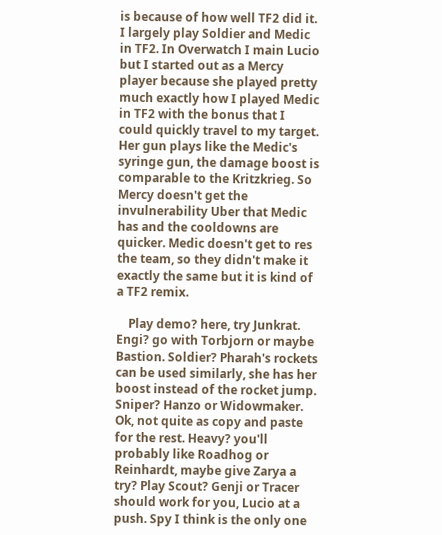is because of how well TF2 did it. I largely play Soldier and Medic in TF2. In Overwatch I main Lucio but I started out as a Mercy player because she played pretty much exactly how I played Medic in TF2 with the bonus that I could quickly travel to my target. Her gun plays like the Medic's syringe gun, the damage boost is comparable to the Kritzkrieg. So Mercy doesn't get the invulnerability Uber that Medic has and the cooldowns are quicker. Medic doesn't get to res the team, so they didn't make it exactly the same but it is kind of a TF2 remix.

    Play demo? here, try Junkrat. Engi? go with Torbjorn or maybe Bastion. Soldier? Pharah's rockets can be used similarly, she has her boost instead of the rocket jump. Sniper? Hanzo or Widowmaker. Ok, not quite as copy and paste for the rest. Heavy? you'll probably like Roadhog or Reinhardt, maybe give Zarya a try? Play Scout? Genji or Tracer should work for you, Lucio at a push. Spy I think is the only one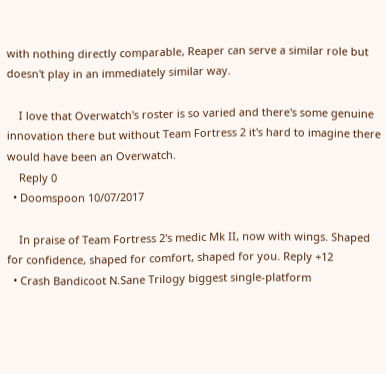with nothing directly comparable, Reaper can serve a similar role but doesn't play in an immediately similar way.

    I love that Overwatch's roster is so varied and there's some genuine innovation there but without Team Fortress 2 it's hard to imagine there would have been an Overwatch.
    Reply 0
  • Doomspoon 10/07/2017

    In praise of Team Fortress 2's medic Mk II, now with wings. Shaped for confidence, shaped for comfort, shaped for you. Reply +12
  • Crash Bandicoot N.Sane Trilogy biggest single-platform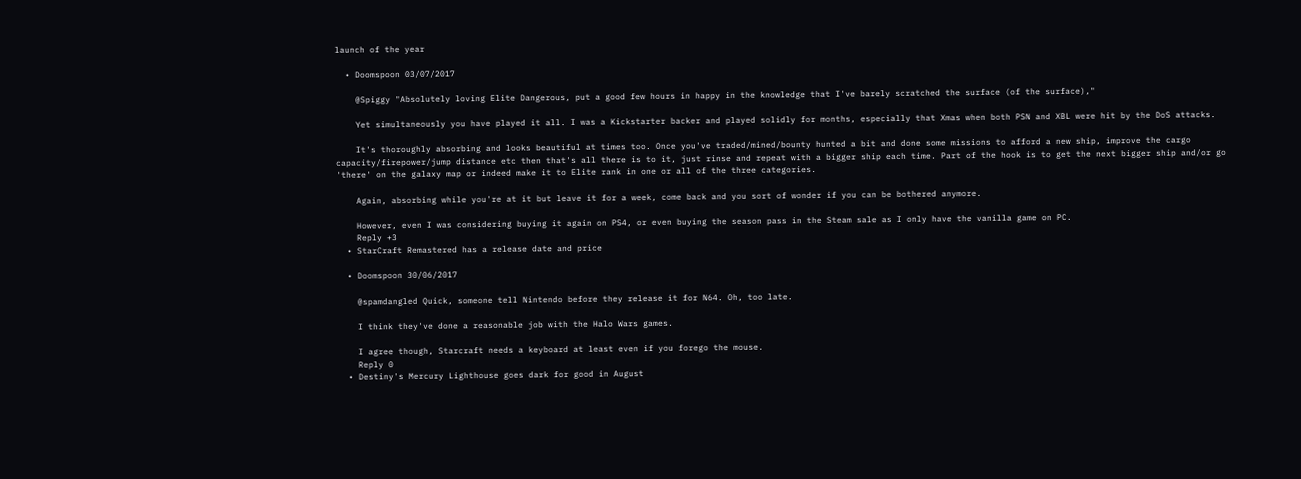launch of the year

  • Doomspoon 03/07/2017

    @Spiggy "Absolutely loving Elite Dangerous, put a good few hours in happy in the knowledge that I've barely scratched the surface (of the surface),"

    Yet simultaneously you have played it all. I was a Kickstarter backer and played solidly for months, especially that Xmas when both PSN and XBL were hit by the DoS attacks.

    It's thoroughly absorbing and looks beautiful at times too. Once you've traded/mined/bounty hunted a bit and done some missions to afford a new ship, improve the cargo capacity/firepower/jump distance etc then that's all there is to it, just rinse and repeat with a bigger ship each time. Part of the hook is to get the next bigger ship and/or go 'there' on the galaxy map or indeed make it to Elite rank in one or all of the three categories.

    Again, absorbing while you're at it but leave it for a week, come back and you sort of wonder if you can be bothered anymore.

    However, even I was considering buying it again on PS4, or even buying the season pass in the Steam sale as I only have the vanilla game on PC.
    Reply +3
  • StarCraft Remastered has a release date and price

  • Doomspoon 30/06/2017

    @spamdangled Quick, someone tell Nintendo before they release it for N64. Oh, too late.

    I think they've done a reasonable job with the Halo Wars games.

    I agree though, Starcraft needs a keyboard at least even if you forego the mouse.
    Reply 0
  • Destiny's Mercury Lighthouse goes dark for good in August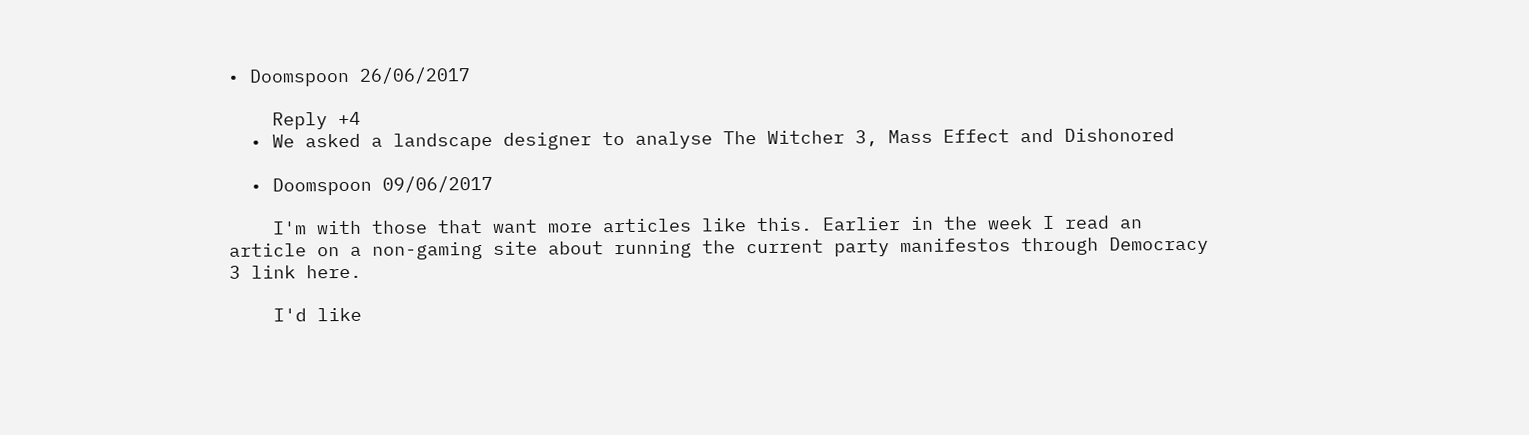• Doomspoon 26/06/2017

    Reply +4
  • We asked a landscape designer to analyse The Witcher 3, Mass Effect and Dishonored

  • Doomspoon 09/06/2017

    I'm with those that want more articles like this. Earlier in the week I read an article on a non-gaming site about running the current party manifestos through Democracy 3 link here.

    I'd like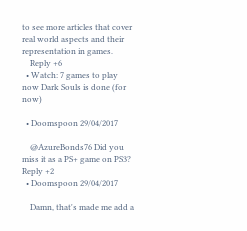to see more articles that cover real world aspects and their representation in games.
    Reply +6
  • Watch: 7 games to play now Dark Souls is done (for now)

  • Doomspoon 29/04/2017

    @AzureBonds76 Did you miss it as a PS+ game on PS3? Reply +2
  • Doomspoon 29/04/2017

    Damn, that's made me add a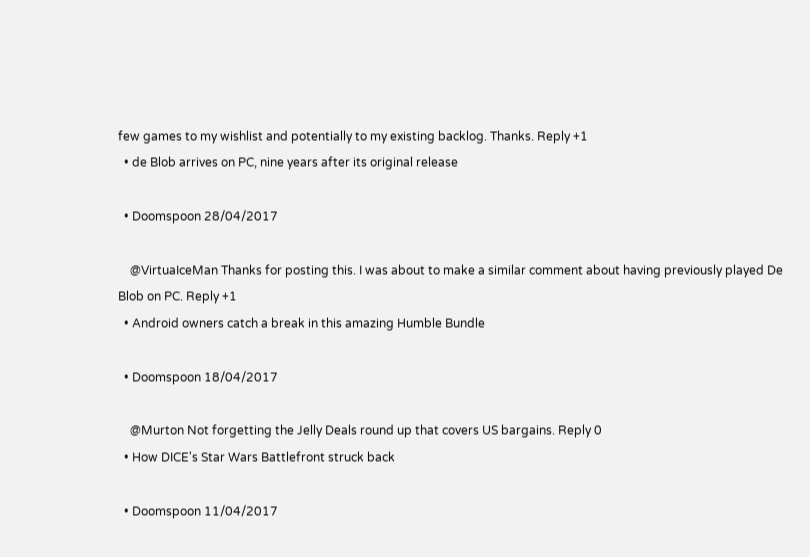few games to my wishlist and potentially to my existing backlog. Thanks. Reply +1
  • de Blob arrives on PC, nine years after its original release

  • Doomspoon 28/04/2017

    @VirtuaIceMan Thanks for posting this. I was about to make a similar comment about having previously played De Blob on PC. Reply +1
  • Android owners catch a break in this amazing Humble Bundle

  • Doomspoon 18/04/2017

    @Murton Not forgetting the Jelly Deals round up that covers US bargains. Reply 0
  • How DICE's Star Wars Battlefront struck back

  • Doomspoon 11/04/2017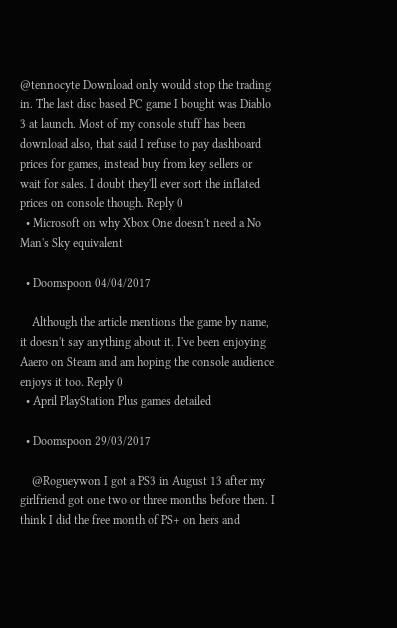@tennocyte Download only would stop the trading in. The last disc based PC game I bought was Diablo 3 at launch. Most of my console stuff has been download also, that said I refuse to pay dashboard prices for games, instead buy from key sellers or wait for sales. I doubt they'll ever sort the inflated prices on console though. Reply 0
  • Microsoft on why Xbox One doesn't need a No Man's Sky equivalent

  • Doomspoon 04/04/2017

    Although the article mentions the game by name, it doesn't say anything about it. I've been enjoying Aaero on Steam and am hoping the console audience enjoys it too. Reply 0
  • April PlayStation Plus games detailed

  • Doomspoon 29/03/2017

    @Rogueywon I got a PS3 in August 13 after my girlfriend got one two or three months before then. I think I did the free month of PS+ on hers and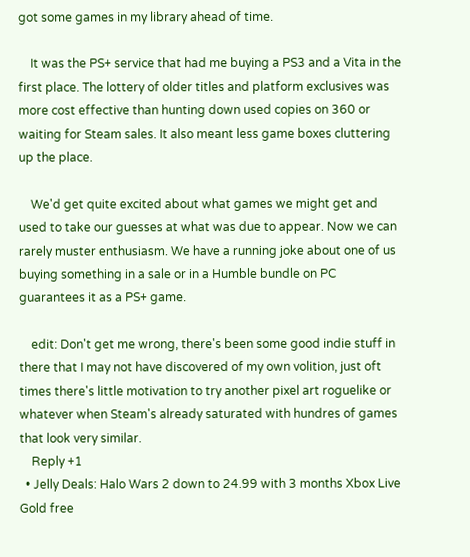got some games in my library ahead of time.

    It was the PS+ service that had me buying a PS3 and a Vita in the first place. The lottery of older titles and platform exclusives was more cost effective than hunting down used copies on 360 or waiting for Steam sales. It also meant less game boxes cluttering up the place.

    We'd get quite excited about what games we might get and used to take our guesses at what was due to appear. Now we can rarely muster enthusiasm. We have a running joke about one of us buying something in a sale or in a Humble bundle on PC guarantees it as a PS+ game.

    edit: Don't get me wrong, there's been some good indie stuff in there that I may not have discovered of my own volition, just oft times there's little motivation to try another pixel art roguelike or whatever when Steam's already saturated with hundres of games that look very similar.
    Reply +1
  • Jelly Deals: Halo Wars 2 down to 24.99 with 3 months Xbox Live Gold free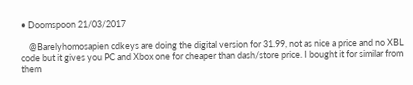• Doomspoon 21/03/2017

    @Barelyhomosapien cdkeys are doing the digital version for 31.99, not as nice a price and no XBL code but it gives you PC and Xbox one for cheaper than dash/store price. I bought it for similar from them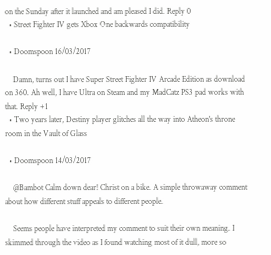on the Sunday after it launched and am pleased I did. Reply 0
  • Street Fighter IV gets Xbox One backwards compatibility

  • Doomspoon 16/03/2017

    Damn, turns out I have Super Street Fighter IV Arcade Edition as download on 360. Ah well, I have Ultra on Steam and my MadCatz PS3 pad works with that. Reply +1
  • Two years later, Destiny player glitches all the way into Atheon's throne room in the Vault of Glass

  • Doomspoon 14/03/2017

    @Bambot Calm down dear! Christ on a bike. A simple throwaway comment about how different stuff appeals to different people.

    Seems people have interpreted my comment to suit their own meaning. I skimmed through the video as I found watching most of it dull, more so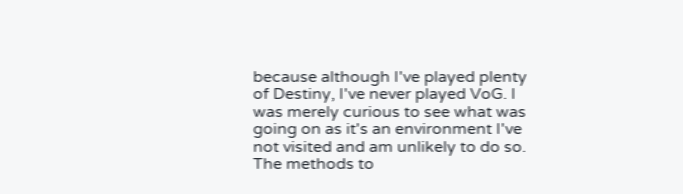because although I've played plenty of Destiny, I've never played VoG. I was merely curious to see what was going on as it's an environment I've not visited and am unlikely to do so. The methods to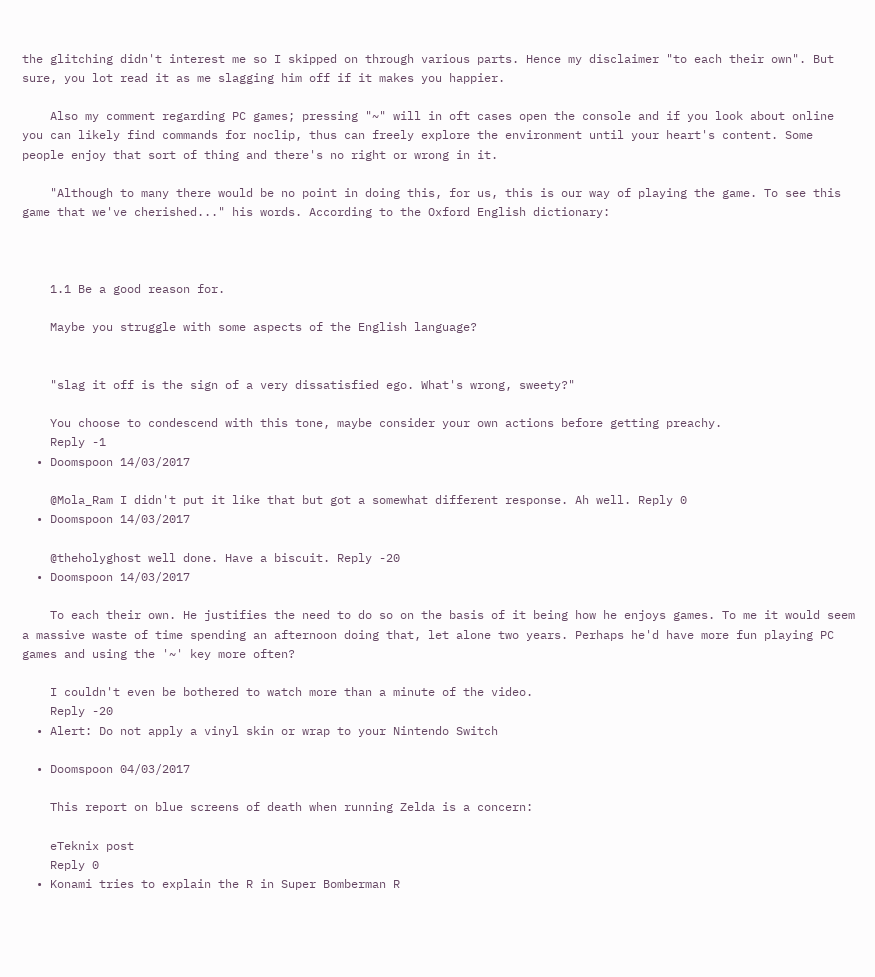the glitching didn't interest me so I skipped on through various parts. Hence my disclaimer "to each their own". But sure, you lot read it as me slagging him off if it makes you happier.

    Also my comment regarding PC games; pressing "~" will in oft cases open the console and if you look about online you can likely find commands for noclip, thus can freely explore the environment until your heart's content. Some people enjoy that sort of thing and there's no right or wrong in it.

    "Although to many there would be no point in doing this, for us, this is our way of playing the game. To see this game that we've cherished..." his words. According to the Oxford English dictionary:



    1.1 Be a good reason for.

    Maybe you struggle with some aspects of the English language?


    "slag it off is the sign of a very dissatisfied ego. What's wrong, sweety?"

    You choose to condescend with this tone, maybe consider your own actions before getting preachy.
    Reply -1
  • Doomspoon 14/03/2017

    @Mola_Ram I didn't put it like that but got a somewhat different response. Ah well. Reply 0
  • Doomspoon 14/03/2017

    @theholyghost well done. Have a biscuit. Reply -20
  • Doomspoon 14/03/2017

    To each their own. He justifies the need to do so on the basis of it being how he enjoys games. To me it would seem a massive waste of time spending an afternoon doing that, let alone two years. Perhaps he'd have more fun playing PC games and using the '~' key more often?

    I couldn't even be bothered to watch more than a minute of the video.
    Reply -20
  • Alert: Do not apply a vinyl skin or wrap to your Nintendo Switch

  • Doomspoon 04/03/2017

    This report on blue screens of death when running Zelda is a concern:

    eTeknix post
    Reply 0
  • Konami tries to explain the R in Super Bomberman R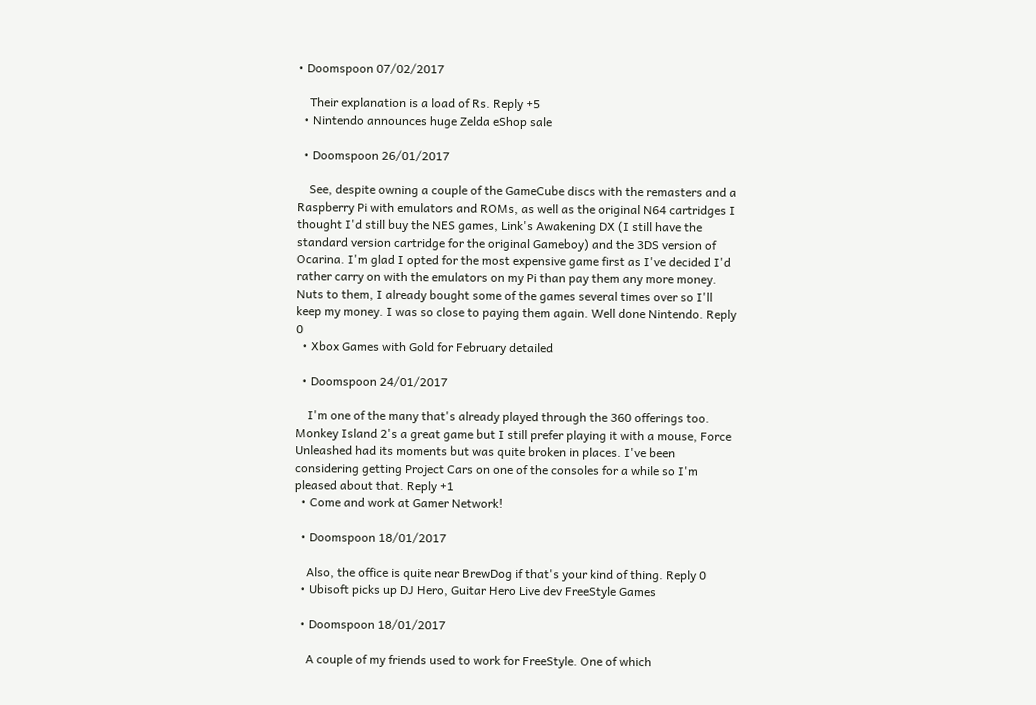• Doomspoon 07/02/2017

    Their explanation is a load of Rs. Reply +5
  • Nintendo announces huge Zelda eShop sale

  • Doomspoon 26/01/2017

    See, despite owning a couple of the GameCube discs with the remasters and a Raspberry Pi with emulators and ROMs, as well as the original N64 cartridges I thought I'd still buy the NES games, Link's Awakening DX (I still have the standard version cartridge for the original Gameboy) and the 3DS version of Ocarina. I'm glad I opted for the most expensive game first as I've decided I'd rather carry on with the emulators on my Pi than pay them any more money. Nuts to them, I already bought some of the games several times over so I'll keep my money. I was so close to paying them again. Well done Nintendo. Reply 0
  • Xbox Games with Gold for February detailed

  • Doomspoon 24/01/2017

    I'm one of the many that's already played through the 360 offerings too. Monkey Island 2's a great game but I still prefer playing it with a mouse, Force Unleashed had its moments but was quite broken in places. I've been considering getting Project Cars on one of the consoles for a while so I'm pleased about that. Reply +1
  • Come and work at Gamer Network!

  • Doomspoon 18/01/2017

    Also, the office is quite near BrewDog if that's your kind of thing. Reply 0
  • Ubisoft picks up DJ Hero, Guitar Hero Live dev FreeStyle Games

  • Doomspoon 18/01/2017

    A couple of my friends used to work for FreeStyle. One of which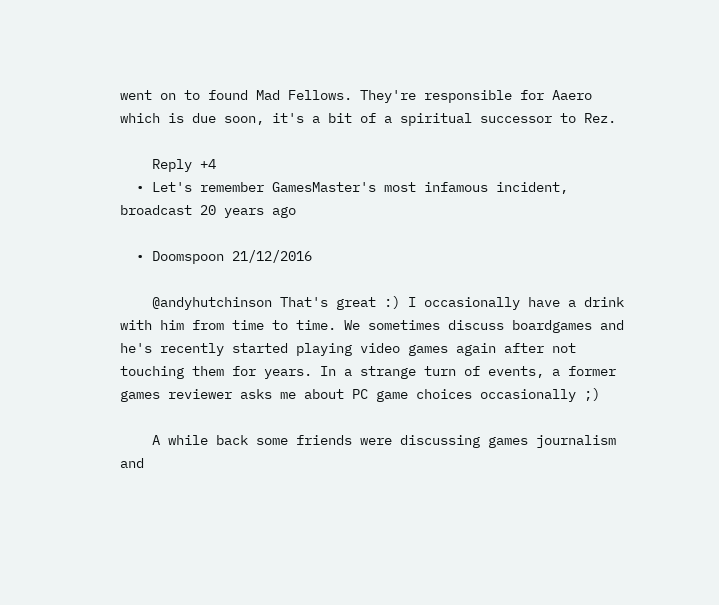went on to found Mad Fellows. They're responsible for Aaero which is due soon, it's a bit of a spiritual successor to Rez.

    Reply +4
  • Let's remember GamesMaster's most infamous incident, broadcast 20 years ago

  • Doomspoon 21/12/2016

    @andyhutchinson That's great :) I occasionally have a drink with him from time to time. We sometimes discuss boardgames and he's recently started playing video games again after not touching them for years. In a strange turn of events, a former games reviewer asks me about PC game choices occasionally ;)

    A while back some friends were discussing games journalism and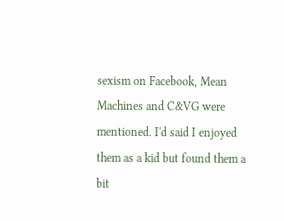sexism on Facebook, Mean Machines and C&VG were mentioned. I'd said I enjoyed them as a kid but found them a bit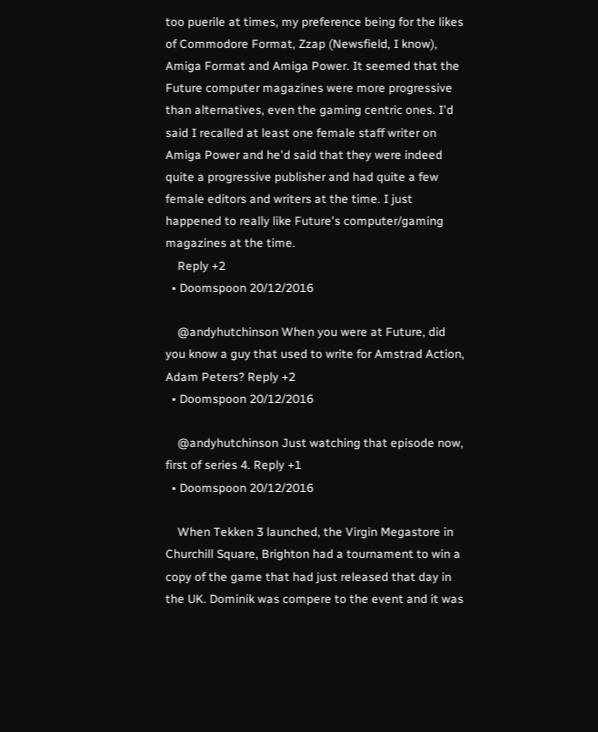too puerile at times, my preference being for the likes of Commodore Format, Zzap (Newsfield, I know), Amiga Format and Amiga Power. It seemed that the Future computer magazines were more progressive than alternatives, even the gaming centric ones. I'd said I recalled at least one female staff writer on Amiga Power and he'd said that they were indeed quite a progressive publisher and had quite a few female editors and writers at the time. I just happened to really like Future's computer/gaming magazines at the time.
    Reply +2
  • Doomspoon 20/12/2016

    @andyhutchinson When you were at Future, did you know a guy that used to write for Amstrad Action, Adam Peters? Reply +2
  • Doomspoon 20/12/2016

    @andyhutchinson Just watching that episode now, first of series 4. Reply +1
  • Doomspoon 20/12/2016

    When Tekken 3 launched, the Virgin Megastore in Churchill Square, Brighton had a tournament to win a copy of the game that had just released that day in the UK. Dominik was compere to the event and it was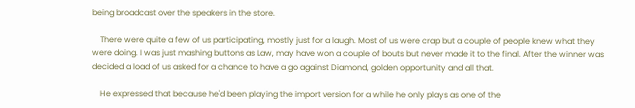being broadcast over the speakers in the store.

    There were quite a few of us participating, mostly just for a laugh. Most of us were crap but a couple of people knew what they were doing. I was just mashing buttons as Law, may have won a couple of bouts but never made it to the final. After the winner was decided a load of us asked for a chance to have a go against Diamond, golden opportunity and all that.

    He expressed that because he'd been playing the import version for a while he only plays as one of the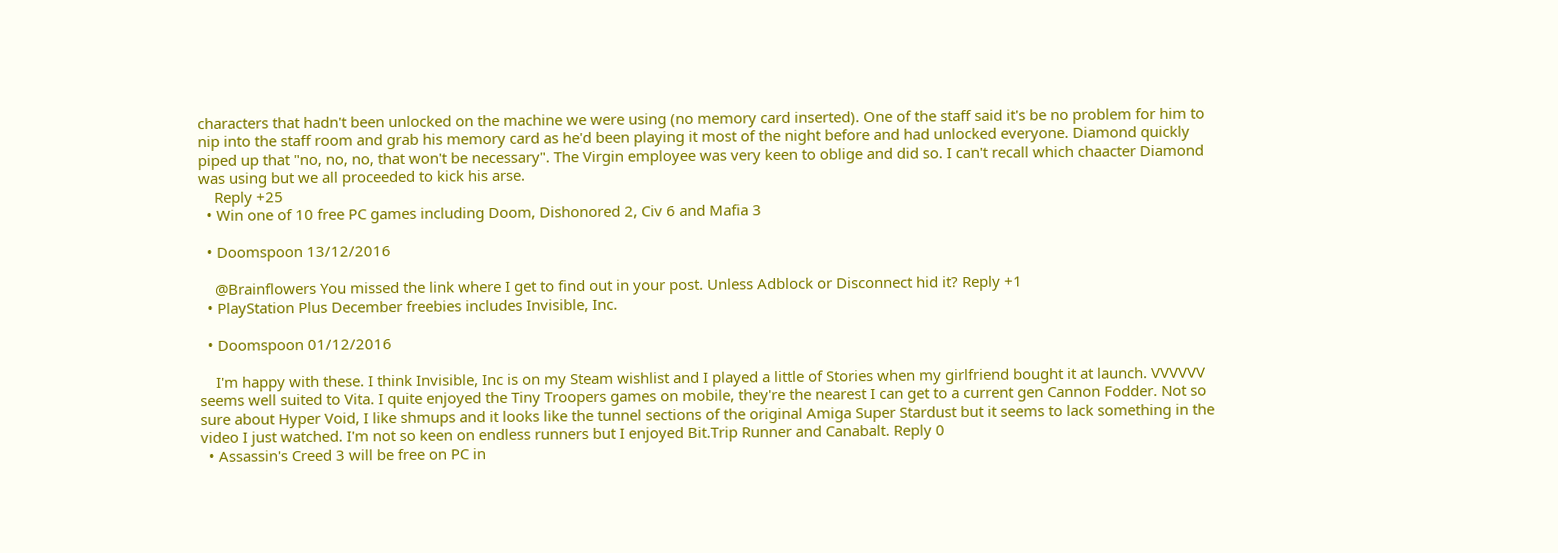characters that hadn't been unlocked on the machine we were using (no memory card inserted). One of the staff said it's be no problem for him to nip into the staff room and grab his memory card as he'd been playing it most of the night before and had unlocked everyone. Diamond quickly piped up that "no, no, no, that won't be necessary". The Virgin employee was very keen to oblige and did so. I can't recall which chaacter Diamond was using but we all proceeded to kick his arse.
    Reply +25
  • Win one of 10 free PC games including Doom, Dishonored 2, Civ 6 and Mafia 3

  • Doomspoon 13/12/2016

    @Brainflowers You missed the link where I get to find out in your post. Unless Adblock or Disconnect hid it? Reply +1
  • PlayStation Plus December freebies includes Invisible, Inc.

  • Doomspoon 01/12/2016

    I'm happy with these. I think Invisible, Inc is on my Steam wishlist and I played a little of Stories when my girlfriend bought it at launch. VVVVVV seems well suited to Vita. I quite enjoyed the Tiny Troopers games on mobile, they're the nearest I can get to a current gen Cannon Fodder. Not so sure about Hyper Void, I like shmups and it looks like the tunnel sections of the original Amiga Super Stardust but it seems to lack something in the video I just watched. I'm not so keen on endless runners but I enjoyed Bit.Trip Runner and Canabalt. Reply 0
  • Assassin's Creed 3 will be free on PC in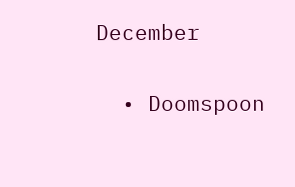December

  • Doomspoon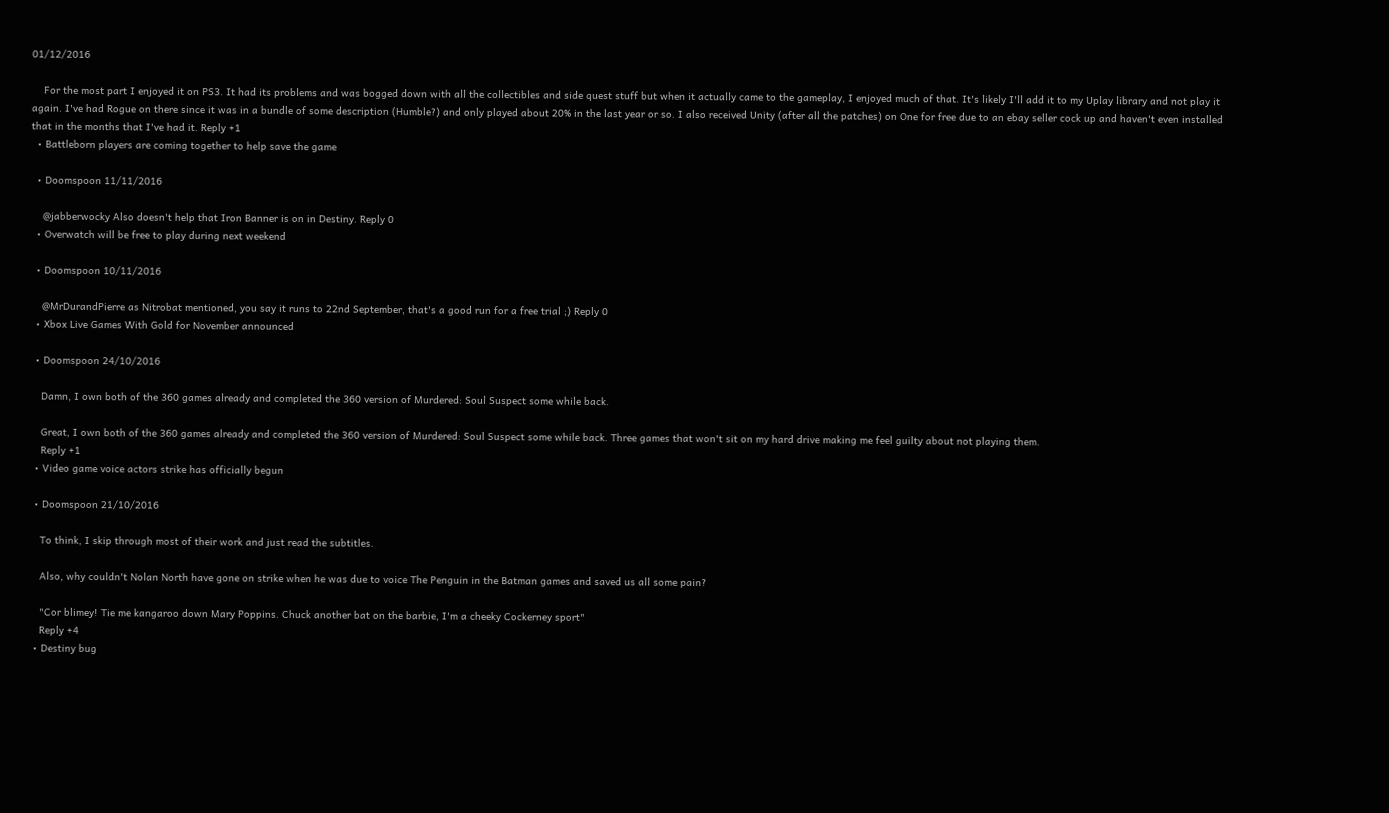01/12/2016

    For the most part I enjoyed it on PS3. It had its problems and was bogged down with all the collectibles and side quest stuff but when it actually came to the gameplay, I enjoyed much of that. It's likely I'll add it to my Uplay library and not play it again. I've had Rogue on there since it was in a bundle of some description (Humble?) and only played about 20% in the last year or so. I also received Unity (after all the patches) on One for free due to an ebay seller cock up and haven't even installed that in the months that I've had it. Reply +1
  • Battleborn players are coming together to help save the game

  • Doomspoon 11/11/2016

    @jabberwocky Also doesn't help that Iron Banner is on in Destiny. Reply 0
  • Overwatch will be free to play during next weekend

  • Doomspoon 10/11/2016

    @MrDurandPierre as Nitrobat mentioned, you say it runs to 22nd September, that's a good run for a free trial ;) Reply 0
  • Xbox Live Games With Gold for November announced

  • Doomspoon 24/10/2016

    Damn, I own both of the 360 games already and completed the 360 version of Murdered: Soul Suspect some while back.

    Great, I own both of the 360 games already and completed the 360 version of Murdered: Soul Suspect some while back. Three games that won't sit on my hard drive making me feel guilty about not playing them.
    Reply +1
  • Video game voice actors strike has officially begun

  • Doomspoon 21/10/2016

    To think, I skip through most of their work and just read the subtitles.

    Also, why couldn't Nolan North have gone on strike when he was due to voice The Penguin in the Batman games and saved us all some pain?

    "Cor blimey! Tie me kangaroo down Mary Poppins. Chuck another bat on the barbie, I'm a cheeky Cockerney sport"
    Reply +4
  • Destiny bug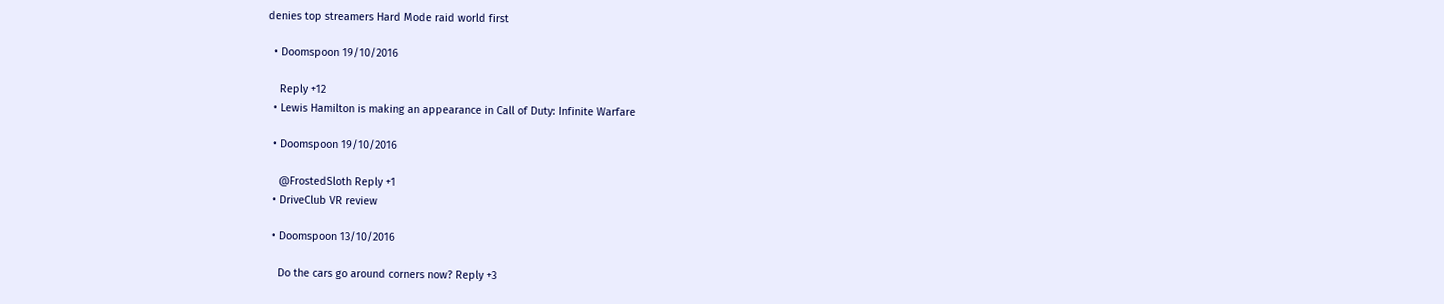denies top streamers Hard Mode raid world first

  • Doomspoon 19/10/2016

    Reply +12
  • Lewis Hamilton is making an appearance in Call of Duty: Infinite Warfare

  • Doomspoon 19/10/2016

    @FrostedSloth Reply +1
  • DriveClub VR review

  • Doomspoon 13/10/2016

    Do the cars go around corners now? Reply +3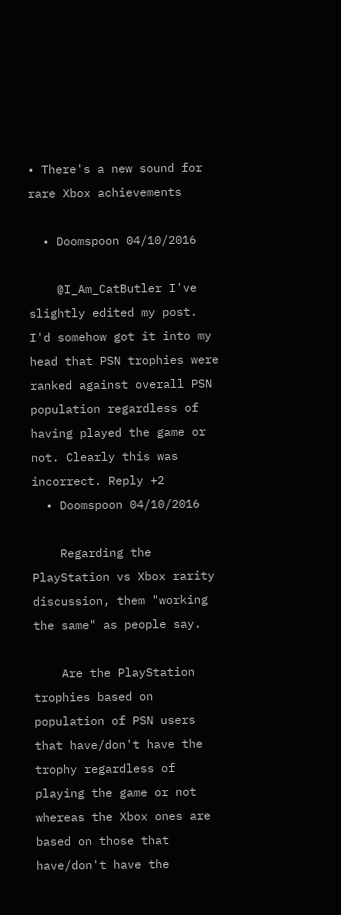• There's a new sound for rare Xbox achievements

  • Doomspoon 04/10/2016

    @I_Am_CatButler I've slightly edited my post. I'd somehow got it into my head that PSN trophies were ranked against overall PSN population regardless of having played the game or not. Clearly this was incorrect. Reply +2
  • Doomspoon 04/10/2016

    Regarding the PlayStation vs Xbox rarity discussion, them "working the same" as people say.

    Are the PlayStation trophies based on population of PSN users that have/don't have the trophy regardless of playing the game or not whereas the Xbox ones are based on those that have/don't have the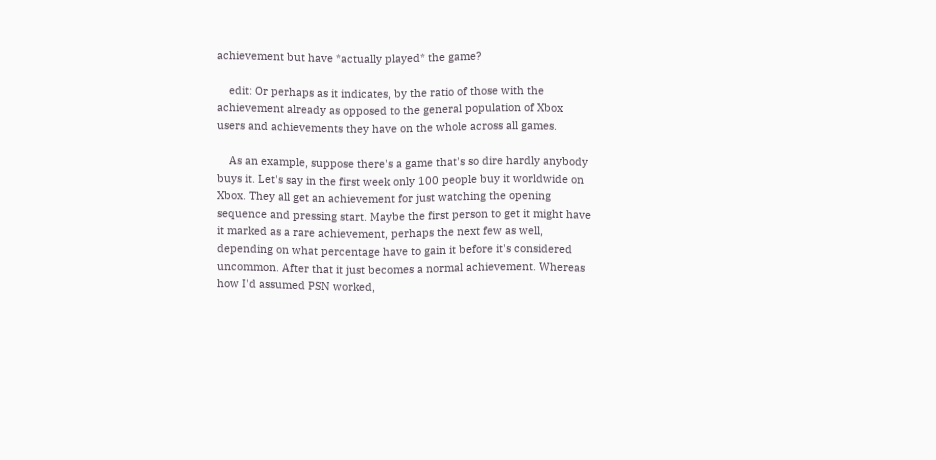achievement but have *actually played* the game?

    edit: Or perhaps as it indicates, by the ratio of those with the achievement already as opposed to the general population of Xbox users and achievements they have on the whole across all games.

    As an example, suppose there's a game that's so dire hardly anybody buys it. Let's say in the first week only 100 people buy it worldwide on Xbox. They all get an achievement for just watching the opening sequence and pressing start. Maybe the first person to get it might have it marked as a rare achievement, perhaps the next few as well, depending on what percentage have to gain it before it's considered uncommon. After that it just becomes a normal achievement. Whereas how I'd assumed PSN worked,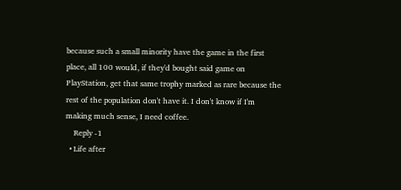because such a small minority have the game in the first place, all 100 would, if they'd bought said game on PlayStation, get that same trophy marked as rare because the rest of the population don't have it. I don't know if I'm making much sense, I need coffee.
    Reply -1
  • Life after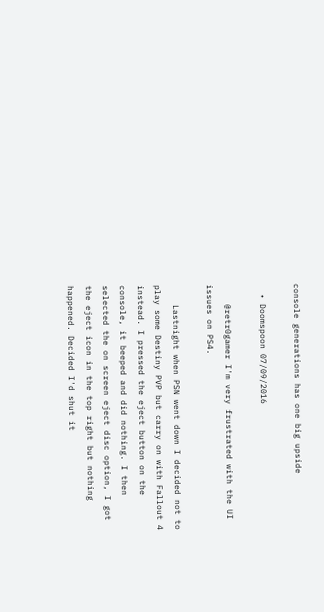console generations has one big upside

  • Doomspoon 07/09/2016

    @retr0gamer I'm very frustrated with the UI issues on PS4.

    Lastnight when PSN went down I decided not to play some Destiny PVP but carry on with Fallout 4 instead. I pressed the eject button on the console, it beeped and did nothing. I then selected the on screen eject disc option, I got the eject icon in the top right but nothing happened. Decided I'd shut it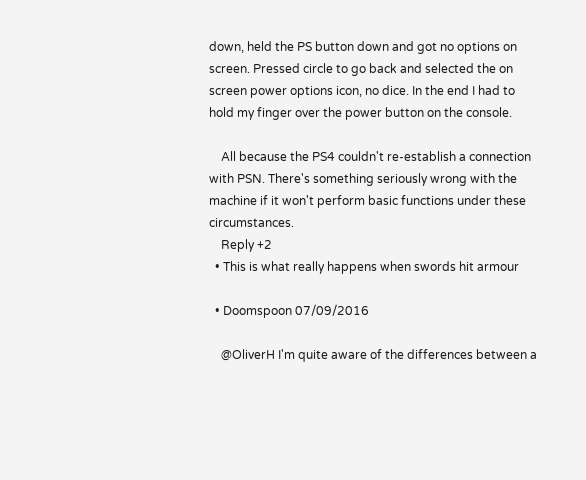down, held the PS button down and got no options on screen. Pressed circle to go back and selected the on screen power options icon, no dice. In the end I had to hold my finger over the power button on the console.

    All because the PS4 couldn't re-establish a connection with PSN. There's something seriously wrong with the machine if it won't perform basic functions under these circumstances.
    Reply +2
  • This is what really happens when swords hit armour

  • Doomspoon 07/09/2016

    @OliverH I'm quite aware of the differences between a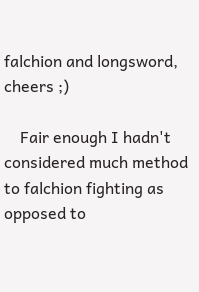falchion and longsword, cheers ;)

    Fair enough I hadn't considered much method to falchion fighting as opposed to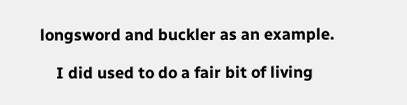longsword and buckler as an example.

    I did used to do a fair bit of living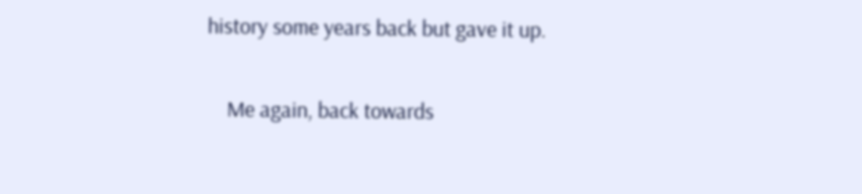history some years back but gave it up.

    Me again, back towards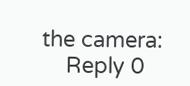the camera:
    Reply 0